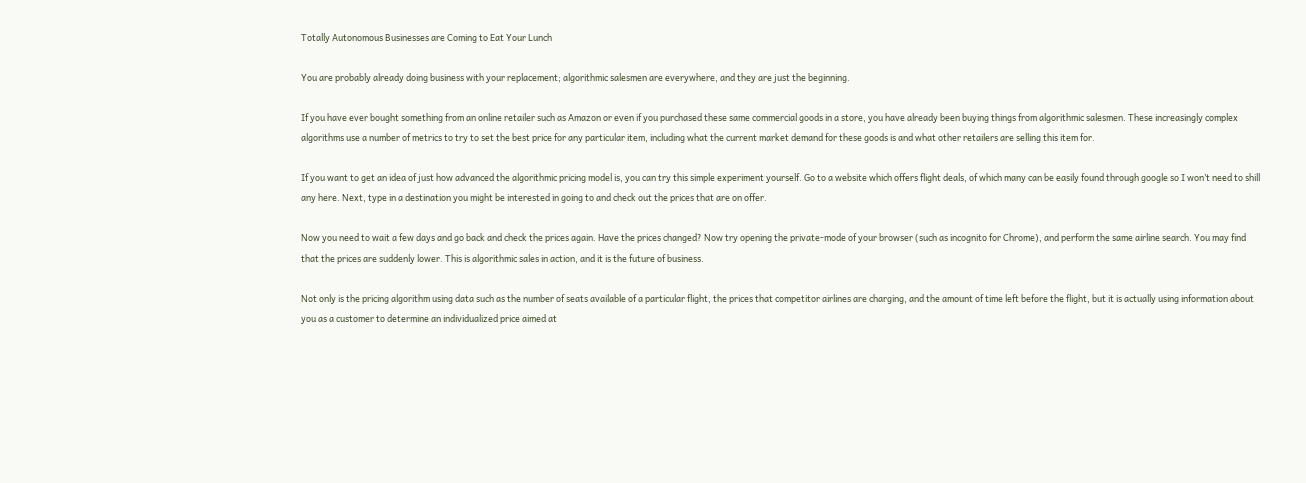Totally Autonomous Businesses are Coming to Eat Your Lunch

You are probably already doing business with your replacement; algorithmic salesmen are everywhere, and they are just the beginning.

If you have ever bought something from an online retailer such as Amazon or even if you purchased these same commercial goods in a store, you have already been buying things from algorithmic salesmen. These increasingly complex algorithms use a number of metrics to try to set the best price for any particular item, including what the current market demand for these goods is and what other retailers are selling this item for.

If you want to get an idea of just how advanced the algorithmic pricing model is, you can try this simple experiment yourself. Go to a website which offers flight deals, of which many can be easily found through google so I won’t need to shill any here. Next, type in a destination you might be interested in going to and check out the prices that are on offer.

Now you need to wait a few days and go back and check the prices again. Have the prices changed? Now try opening the private-mode of your browser (such as incognito for Chrome), and perform the same airline search. You may find that the prices are suddenly lower. This is algorithmic sales in action, and it is the future of business.

Not only is the pricing algorithm using data such as the number of seats available of a particular flight, the prices that competitor airlines are charging, and the amount of time left before the flight, but it is actually using information about you as a customer to determine an individualized price aimed at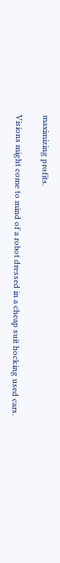maximizing profits.

Visions might come to mind of a robot dressed in a cheap suit hocking used cars.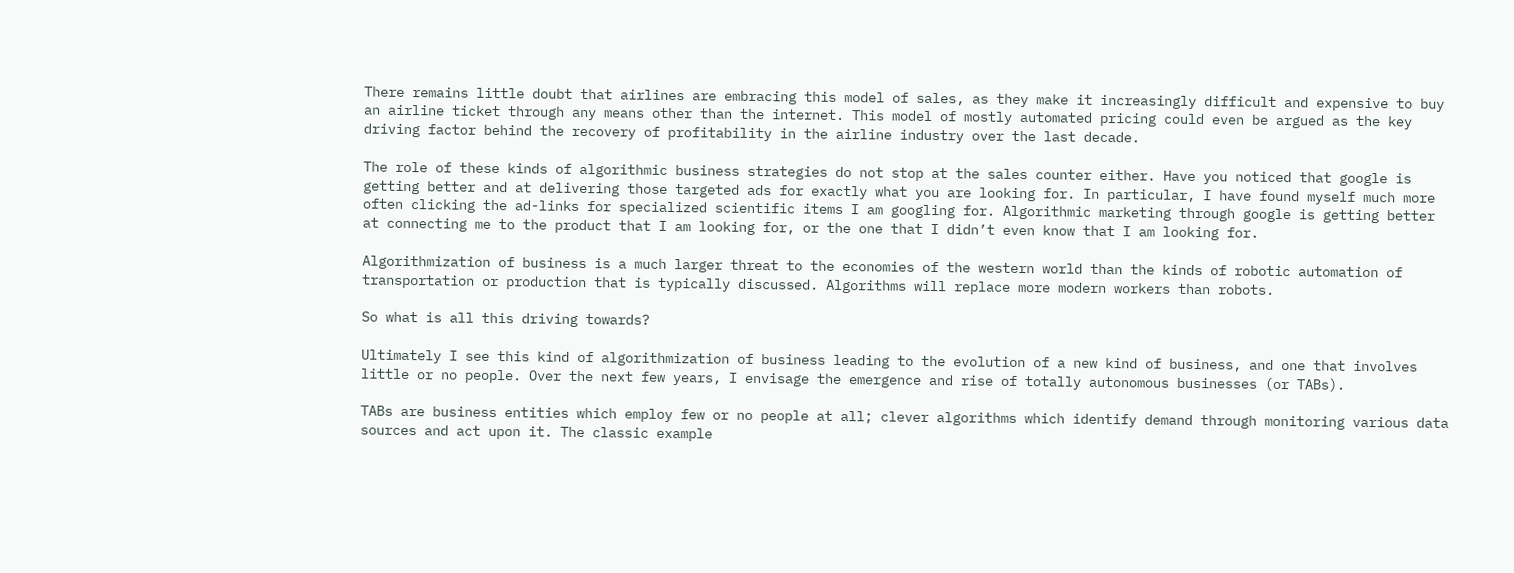There remains little doubt that airlines are embracing this model of sales, as they make it increasingly difficult and expensive to buy an airline ticket through any means other than the internet. This model of mostly automated pricing could even be argued as the key driving factor behind the recovery of profitability in the airline industry over the last decade.

The role of these kinds of algorithmic business strategies do not stop at the sales counter either. Have you noticed that google is getting better and at delivering those targeted ads for exactly what you are looking for. In particular, I have found myself much more often clicking the ad-links for specialized scientific items I am googling for. Algorithmic marketing through google is getting better at connecting me to the product that I am looking for, or the one that I didn’t even know that I am looking for.

Algorithmization of business is a much larger threat to the economies of the western world than the kinds of robotic automation of transportation or production that is typically discussed. Algorithms will replace more modern workers than robots.

So what is all this driving towards?

Ultimately I see this kind of algorithmization of business leading to the evolution of a new kind of business, and one that involves little or no people. Over the next few years, I envisage the emergence and rise of totally autonomous businesses (or TABs).

TABs are business entities which employ few or no people at all; clever algorithms which identify demand through monitoring various data sources and act upon it. The classic example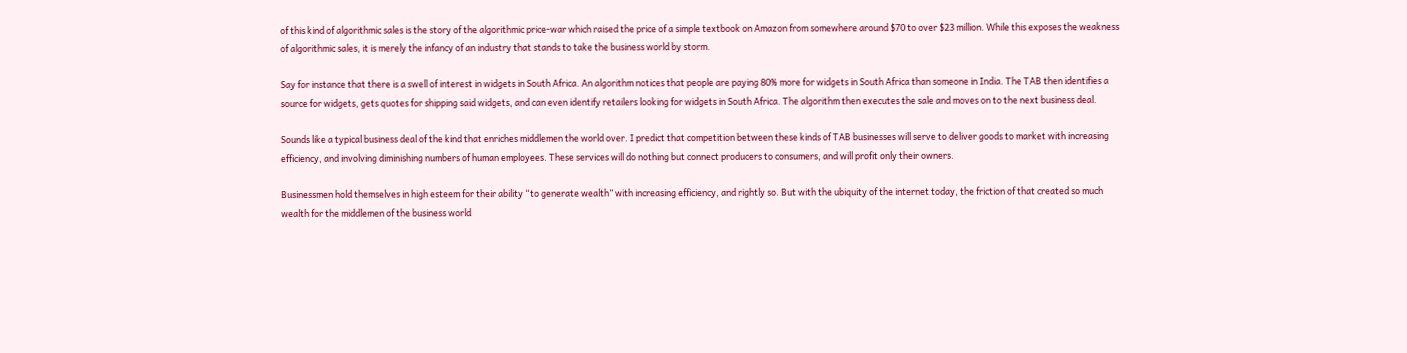of this kind of algorithmic sales is the story of the algorithmic price-war which raised the price of a simple textbook on Amazon from somewhere around $70 to over $23 million. While this exposes the weakness of algorithmic sales, it is merely the infancy of an industry that stands to take the business world by storm.

Say for instance that there is a swell of interest in widgets in South Africa. An algorithm notices that people are paying 80% more for widgets in South Africa than someone in India. The TAB then identifies a source for widgets, gets quotes for shipping said widgets, and can even identify retailers looking for widgets in South Africa. The algorithm then executes the sale and moves on to the next business deal.

Sounds like a typical business deal of the kind that enriches middlemen the world over. I predict that competition between these kinds of TAB businesses will serve to deliver goods to market with increasing efficiency, and involving diminishing numbers of human employees. These services will do nothing but connect producers to consumers, and will profit only their owners.

Businessmen hold themselves in high esteem for their ability “to generate wealth” with increasing efficiency, and rightly so. But with the ubiquity of the internet today, the friction of that created so much wealth for the middlemen of the business world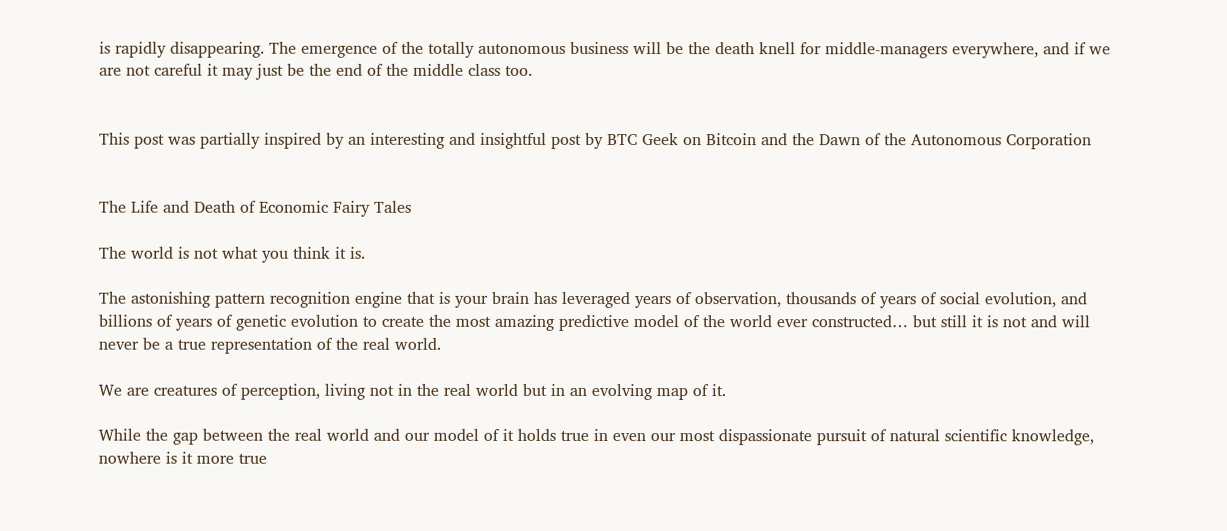is rapidly disappearing. The emergence of the totally autonomous business will be the death knell for middle-managers everywhere, and if we are not careful it may just be the end of the middle class too.


This post was partially inspired by an interesting and insightful post by BTC Geek on Bitcoin and the Dawn of the Autonomous Corporation


The Life and Death of Economic Fairy Tales

The world is not what you think it is.

The astonishing pattern recognition engine that is your brain has leveraged years of observation, thousands of years of social evolution, and billions of years of genetic evolution to create the most amazing predictive model of the world ever constructed… but still it is not and will never be a true representation of the real world.

We are creatures of perception, living not in the real world but in an evolving map of it.

While the gap between the real world and our model of it holds true in even our most dispassionate pursuit of natural scientific knowledge, nowhere is it more true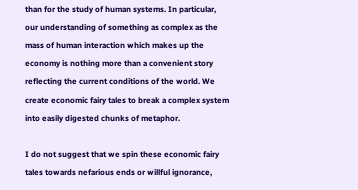than for the study of human systems. In particular, our understanding of something as complex as the mass of human interaction which makes up the economy is nothing more than a convenient story reflecting the current conditions of the world. We create economic fairy tales to break a complex system into easily digested chunks of metaphor.

I do not suggest that we spin these economic fairy tales towards nefarious ends or willful ignorance,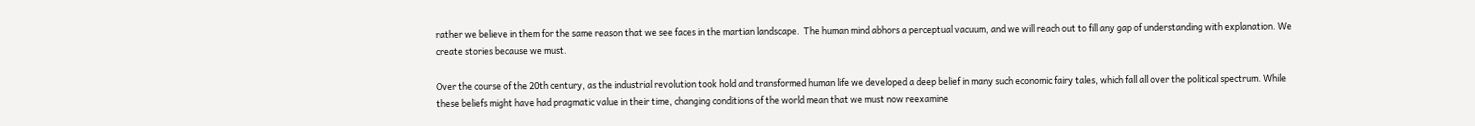rather we believe in them for the same reason that we see faces in the martian landscape.  The human mind abhors a perceptual vacuum, and we will reach out to fill any gap of understanding with explanation. We create stories because we must.

Over the course of the 20th century, as the industrial revolution took hold and transformed human life we developed a deep belief in many such economic fairy tales, which fall all over the political spectrum. While these beliefs might have had pragmatic value in their time, changing conditions of the world mean that we must now reexamine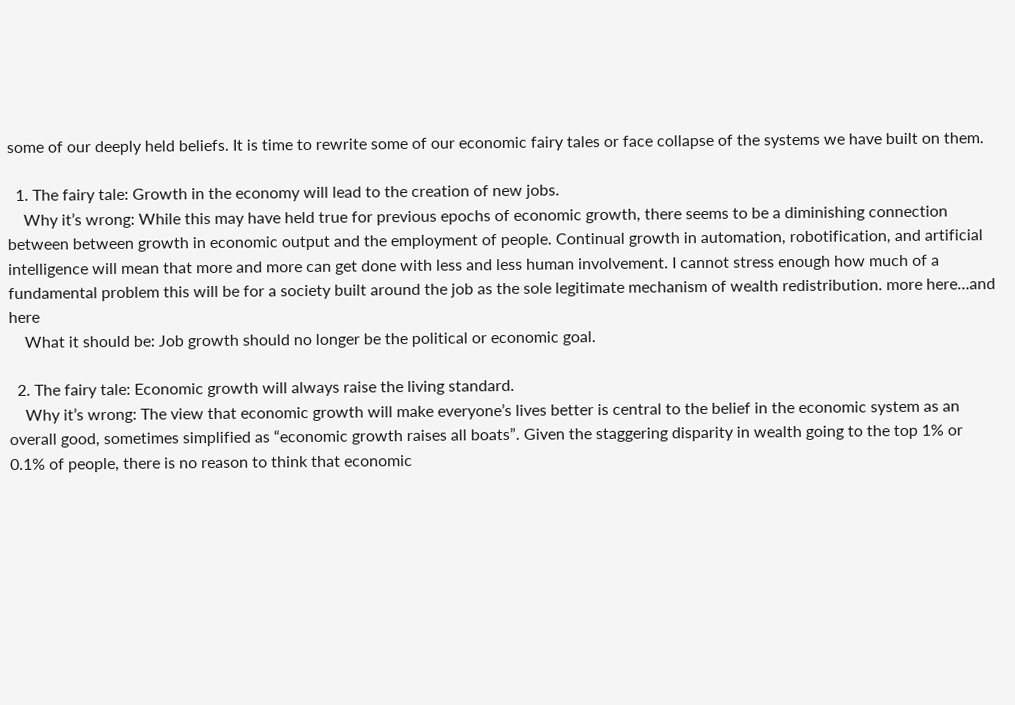some of our deeply held beliefs. It is time to rewrite some of our economic fairy tales or face collapse of the systems we have built on them.

  1. The fairy tale: Growth in the economy will lead to the creation of new jobs.
    Why it’s wrong: While this may have held true for previous epochs of economic growth, there seems to be a diminishing connection between between growth in economic output and the employment of people. Continual growth in automation, robotification, and artificial intelligence will mean that more and more can get done with less and less human involvement. I cannot stress enough how much of a fundamental problem this will be for a society built around the job as the sole legitimate mechanism of wealth redistribution. more here…and here
    What it should be: Job growth should no longer be the political or economic goal.

  2. The fairy tale: Economic growth will always raise the living standard.
    Why it’s wrong: The view that economic growth will make everyone’s lives better is central to the belief in the economic system as an overall good, sometimes simplified as “economic growth raises all boats”. Given the staggering disparity in wealth going to the top 1% or 0.1% of people, there is no reason to think that economic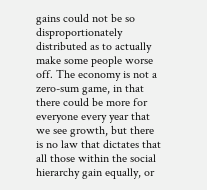gains could not be so disproportionately distributed as to actually make some people worse off. The economy is not a zero-sum game, in that there could be more for everyone every year that we see growth, but there is no law that dictates that all those within the social hierarchy gain equally, or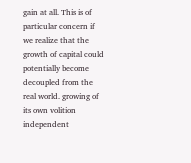gain at all. This is of particular concern if we realize that the growth of capital could potentially become decoupled from the real world. growing of its own volition independent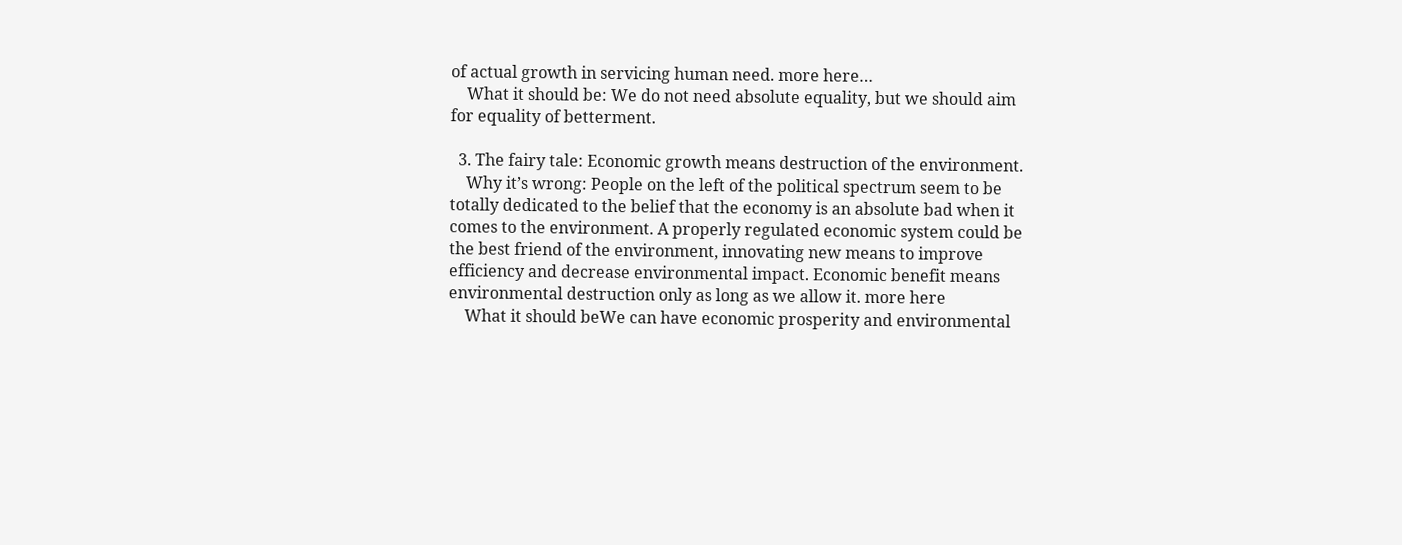of actual growth in servicing human need. more here…
    What it should be: We do not need absolute equality, but we should aim for equality of betterment.

  3. The fairy tale: Economic growth means destruction of the environment.
    Why it’s wrong: People on the left of the political spectrum seem to be totally dedicated to the belief that the economy is an absolute bad when it comes to the environment. A properly regulated economic system could be the best friend of the environment, innovating new means to improve efficiency and decrease environmental impact. Economic benefit means environmental destruction only as long as we allow it. more here
    What it should beWe can have economic prosperity and environmental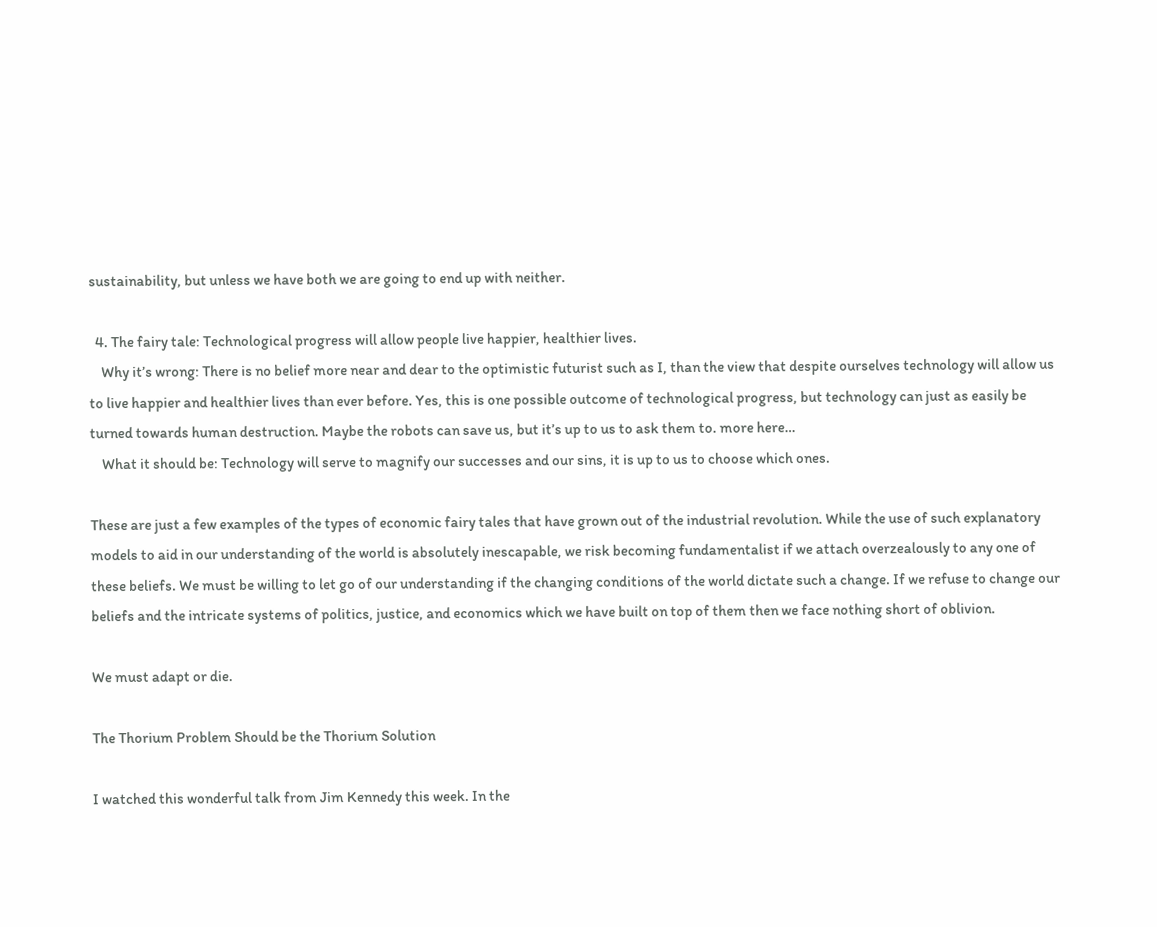sustainability, but unless we have both we are going to end up with neither.

  4. The fairy tale: Technological progress will allow people live happier, healthier lives.
    Why it’s wrong: There is no belief more near and dear to the optimistic futurist such as I, than the view that despite ourselves technology will allow us to live happier and healthier lives than ever before. Yes, this is one possible outcome of technological progress, but technology can just as easily be turned towards human destruction. Maybe the robots can save us, but it’s up to us to ask them to. more here…
    What it should be: Technology will serve to magnify our successes and our sins, it is up to us to choose which ones.

These are just a few examples of the types of economic fairy tales that have grown out of the industrial revolution. While the use of such explanatory models to aid in our understanding of the world is absolutely inescapable, we risk becoming fundamentalist if we attach overzealously to any one of these beliefs. We must be willing to let go of our understanding if the changing conditions of the world dictate such a change. If we refuse to change our beliefs and the intricate systems of politics, justice, and economics which we have built on top of them then we face nothing short of oblivion.

We must adapt or die.

The Thorium Problem Should be the Thorium Solution

I watched this wonderful talk from Jim Kennedy this week. In the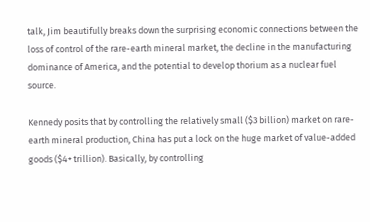talk, Jim beautifully breaks down the surprising economic connections between the loss of control of the rare-earth mineral market, the decline in the manufacturing dominance of America, and the potential to develop thorium as a nuclear fuel source.

Kennedy posits that by controlling the relatively small ($3 billion) market on rare-earth mineral production, China has put a lock on the huge market of value-added goods ($4+ trillion). Basically, by controlling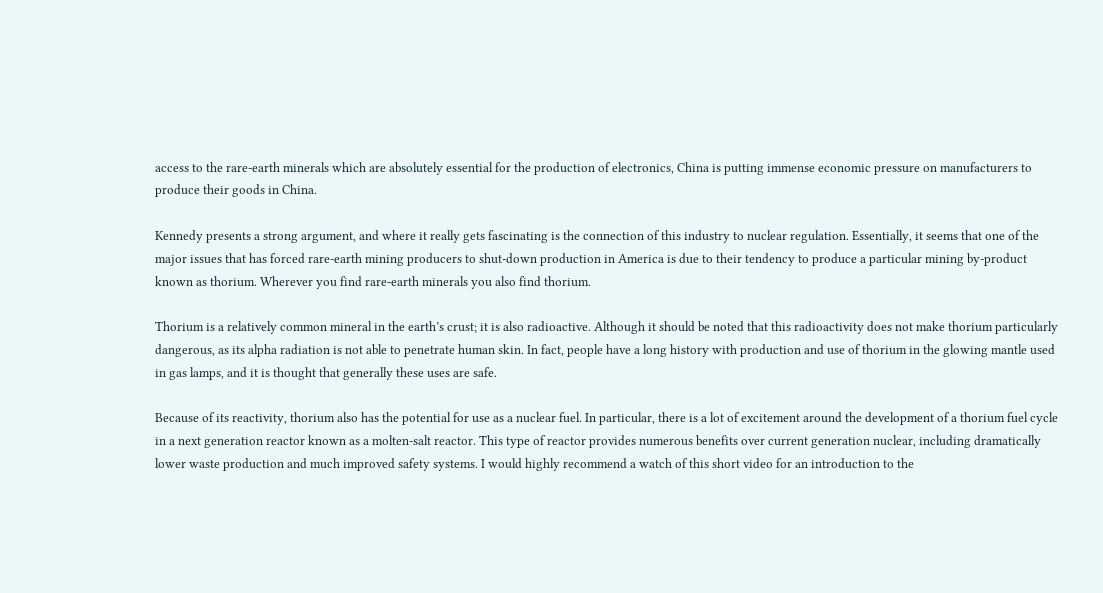access to the rare-earth minerals which are absolutely essential for the production of electronics, China is putting immense economic pressure on manufacturers to produce their goods in China.

Kennedy presents a strong argument, and where it really gets fascinating is the connection of this industry to nuclear regulation. Essentially, it seems that one of the major issues that has forced rare-earth mining producers to shut-down production in America is due to their tendency to produce a particular mining by-product known as thorium. Wherever you find rare-earth minerals you also find thorium.

Thorium is a relatively common mineral in the earth’s crust; it is also radioactive. Although it should be noted that this radioactivity does not make thorium particularly dangerous, as its alpha radiation is not able to penetrate human skin. In fact, people have a long history with production and use of thorium in the glowing mantle used in gas lamps, and it is thought that generally these uses are safe.

Because of its reactivity, thorium also has the potential for use as a nuclear fuel. In particular, there is a lot of excitement around the development of a thorium fuel cycle in a next generation reactor known as a molten-salt reactor. This type of reactor provides numerous benefits over current generation nuclear, including dramatically lower waste production and much improved safety systems. I would highly recommend a watch of this short video for an introduction to the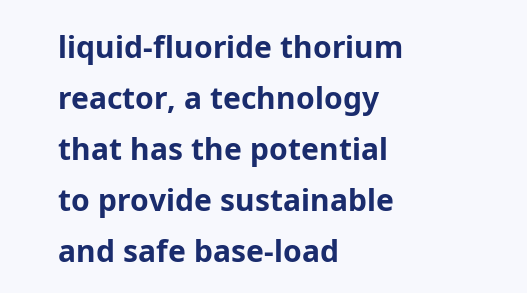liquid-fluoride thorium reactor, a technology that has the potential to provide sustainable and safe base-load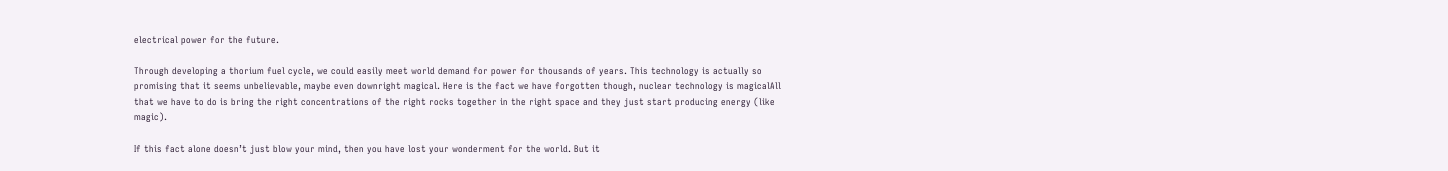electrical power for the future.

Through developing a thorium fuel cycle, we could easily meet world demand for power for thousands of years. This technology is actually so promising that it seems unbelievable, maybe even downright magical. Here is the fact we have forgotten though, nuclear technology is magicalAll that we have to do is bring the right concentrations of the right rocks together in the right space and they just start producing energy (like magic).

If this fact alone doesn’t just blow your mind, then you have lost your wonderment for the world. But it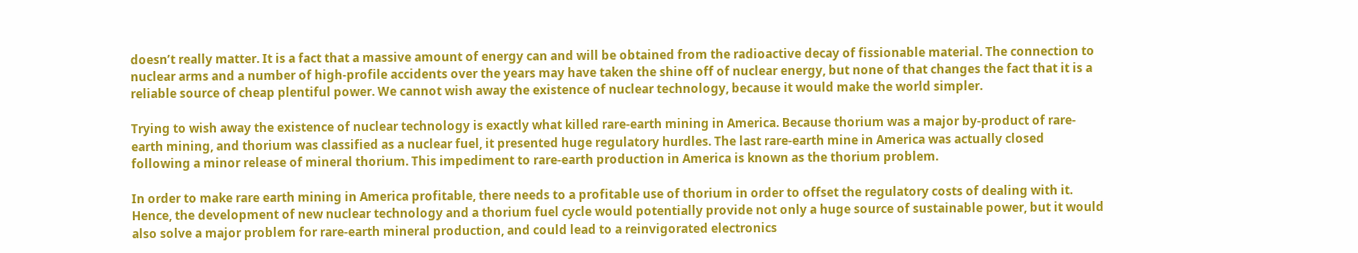doesn’t really matter. It is a fact that a massive amount of energy can and will be obtained from the radioactive decay of fissionable material. The connection to nuclear arms and a number of high-profile accidents over the years may have taken the shine off of nuclear energy, but none of that changes the fact that it is a reliable source of cheap plentiful power. We cannot wish away the existence of nuclear technology, because it would make the world simpler.

Trying to wish away the existence of nuclear technology is exactly what killed rare-earth mining in America. Because thorium was a major by-product of rare-earth mining, and thorium was classified as a nuclear fuel, it presented huge regulatory hurdles. The last rare-earth mine in America was actually closed following a minor release of mineral thorium. This impediment to rare-earth production in America is known as the thorium problem.

In order to make rare earth mining in America profitable, there needs to a profitable use of thorium in order to offset the regulatory costs of dealing with it. Hence, the development of new nuclear technology and a thorium fuel cycle would potentially provide not only a huge source of sustainable power, but it would also solve a major problem for rare-earth mineral production, and could lead to a reinvigorated electronics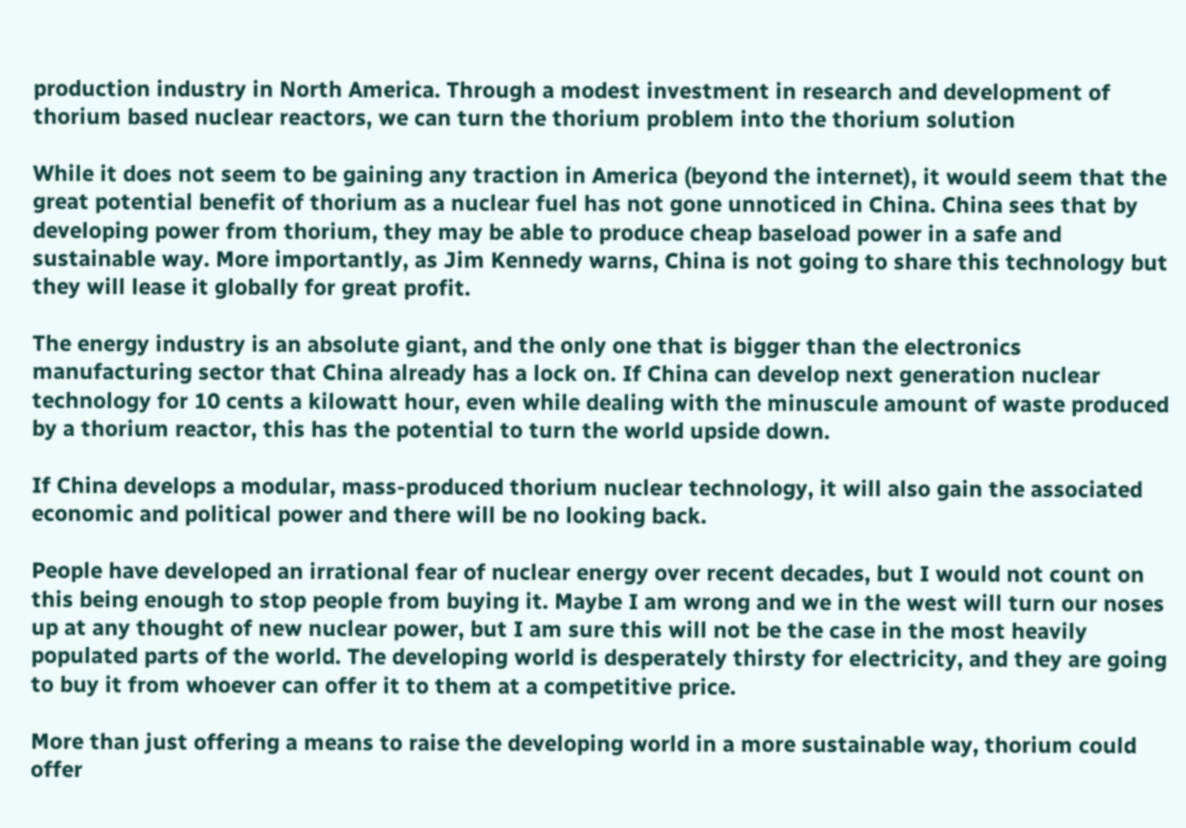production industry in North America. Through a modest investment in research and development of thorium based nuclear reactors, we can turn the thorium problem into the thorium solution

While it does not seem to be gaining any traction in America (beyond the internet), it would seem that the great potential benefit of thorium as a nuclear fuel has not gone unnoticed in China. China sees that by developing power from thorium, they may be able to produce cheap baseload power in a safe and sustainable way. More importantly, as Jim Kennedy warns, China is not going to share this technology but they will lease it globally for great profit.

The energy industry is an absolute giant, and the only one that is bigger than the electronics manufacturing sector that China already has a lock on. If China can develop next generation nuclear technology for 10 cents a kilowatt hour, even while dealing with the minuscule amount of waste produced by a thorium reactor, this has the potential to turn the world upside down.

If China develops a modular, mass-produced thorium nuclear technology, it will also gain the associated economic and political power and there will be no looking back.

People have developed an irrational fear of nuclear energy over recent decades, but I would not count on this being enough to stop people from buying it. Maybe I am wrong and we in the west will turn our noses up at any thought of new nuclear power, but I am sure this will not be the case in the most heavily populated parts of the world. The developing world is desperately thirsty for electricity, and they are going to buy it from whoever can offer it to them at a competitive price.

More than just offering a means to raise the developing world in a more sustainable way, thorium could offer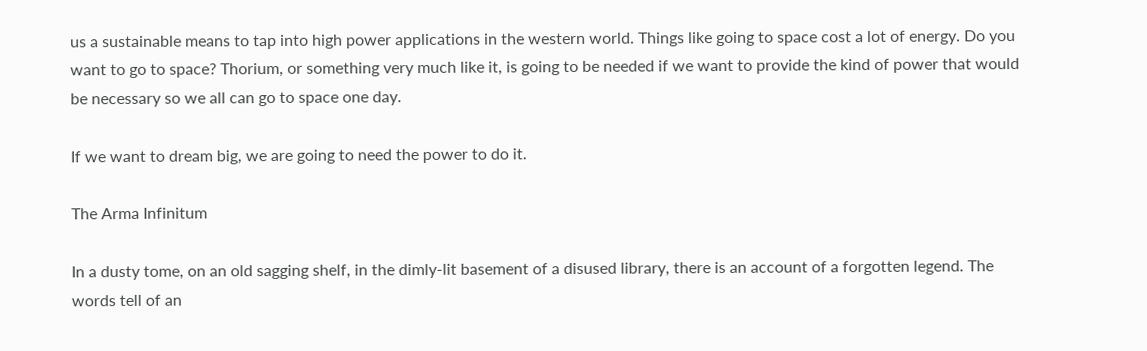us a sustainable means to tap into high power applications in the western world. Things like going to space cost a lot of energy. Do you want to go to space? Thorium, or something very much like it, is going to be needed if we want to provide the kind of power that would be necessary so we all can go to space one day.

If we want to dream big, we are going to need the power to do it.

The Arma Infinitum

In a dusty tome, on an old sagging shelf, in the dimly-lit basement of a disused library, there is an account of a forgotten legend. The words tell of an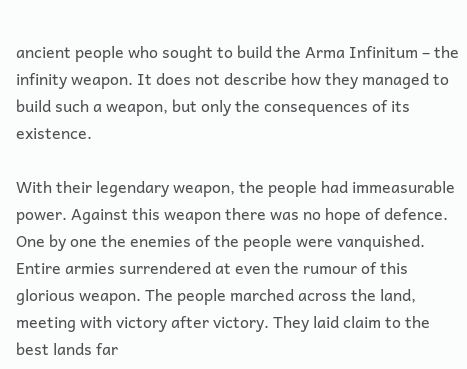ancient people who sought to build the Arma Infinitum – the infinity weapon. It does not describe how they managed to build such a weapon, but only the consequences of its existence.

With their legendary weapon, the people had immeasurable power. Against this weapon there was no hope of defence. One by one the enemies of the people were vanquished. Entire armies surrendered at even the rumour of this glorious weapon. The people marched across the land, meeting with victory after victory. They laid claim to the best lands far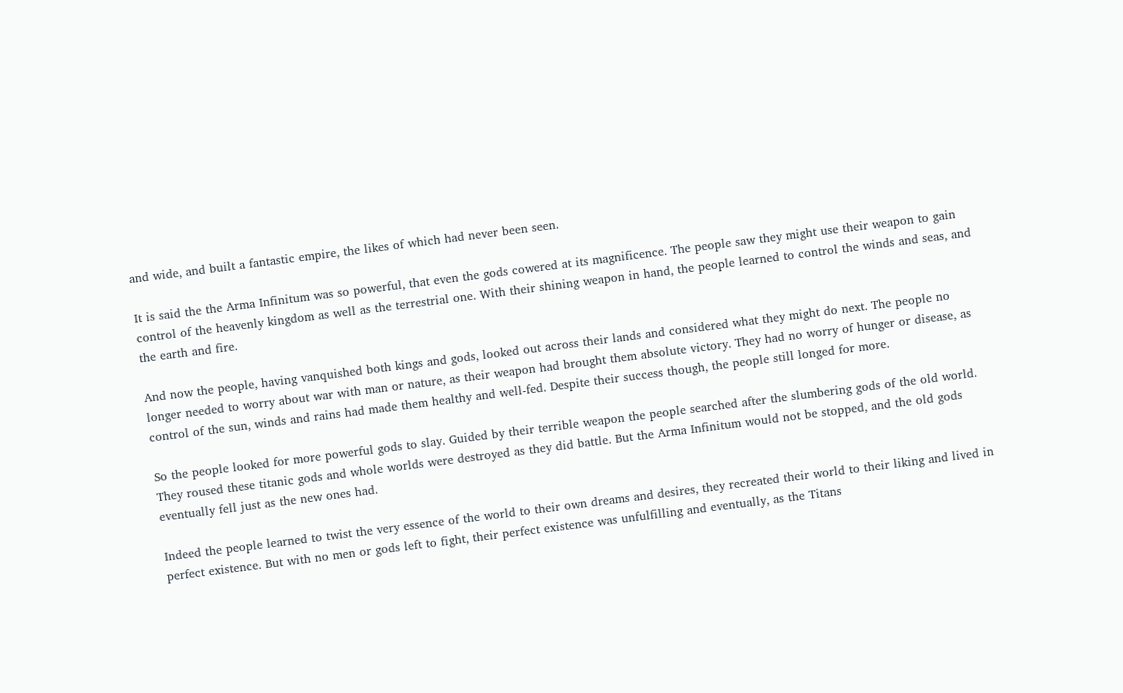and wide, and built a fantastic empire, the likes of which had never been seen.

It is said the the Arma Infinitum was so powerful, that even the gods cowered at its magnificence. The people saw they might use their weapon to gain control of the heavenly kingdom as well as the terrestrial one. With their shining weapon in hand, the people learned to control the winds and seas, and the earth and fire.

And now the people, having vanquished both kings and gods, looked out across their lands and considered what they might do next. The people no longer needed to worry about war with man or nature, as their weapon had brought them absolute victory. They had no worry of hunger or disease, as control of the sun, winds and rains had made them healthy and well-fed. Despite their success though, the people still longed for more.

So the people looked for more powerful gods to slay. Guided by their terrible weapon the people searched after the slumbering gods of the old world. They roused these titanic gods and whole worlds were destroyed as they did battle. But the Arma Infinitum would not be stopped, and the old gods eventually fell just as the new ones had.

Indeed the people learned to twist the very essence of the world to their own dreams and desires, they recreated their world to their liking and lived in perfect existence. But with no men or gods left to fight, their perfect existence was unfulfilling and eventually, as the Titans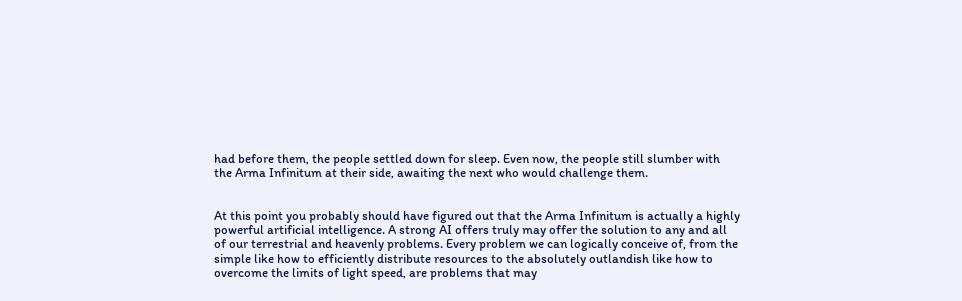had before them, the people settled down for sleep. Even now, the people still slumber with the Arma Infinitum at their side, awaiting the next who would challenge them.


At this point you probably should have figured out that the Arma Infinitum is actually a highly powerful artificial intelligence. A strong AI offers truly may offer the solution to any and all of our terrestrial and heavenly problems. Every problem we can logically conceive of, from the simple like how to efficiently distribute resources to the absolutely outlandish like how to overcome the limits of light speed, are problems that may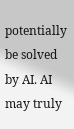potentially be solved by AI. AI may truly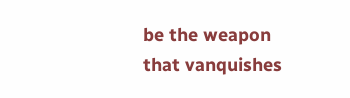be the weapon that vanquishes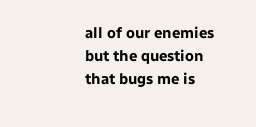all of our enemies but the question that bugs me is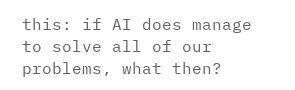this: if AI does manage to solve all of our problems, what then?